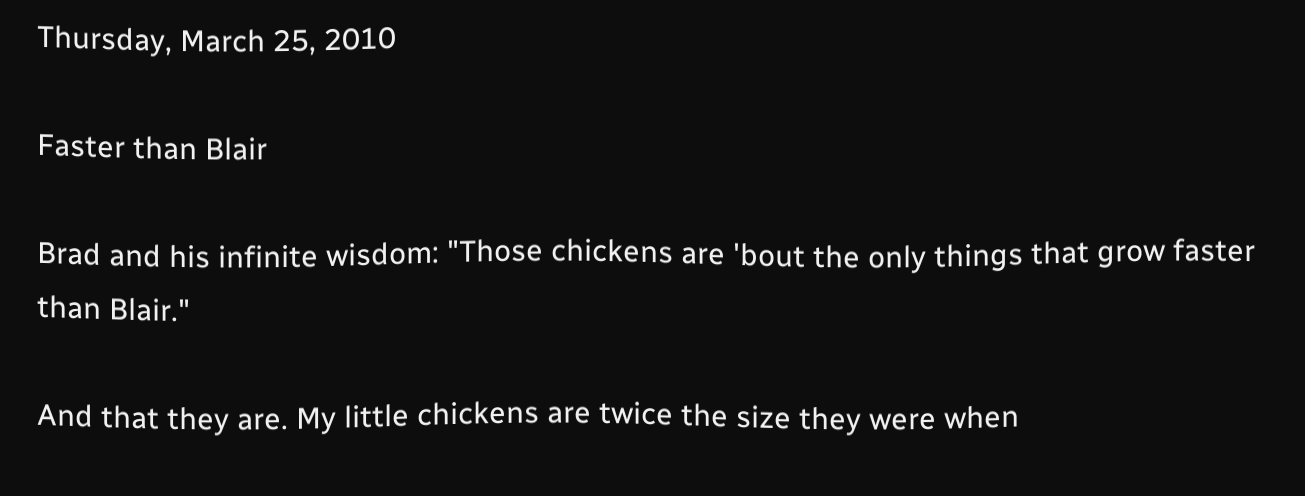Thursday, March 25, 2010

Faster than Blair

Brad and his infinite wisdom: "Those chickens are 'bout the only things that grow faster than Blair."

And that they are. My little chickens are twice the size they were when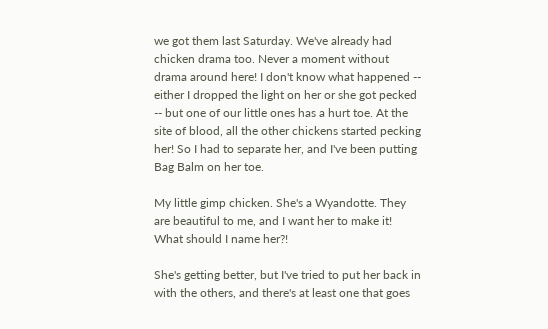we got them last Saturday. We've already had chicken drama too. Never a moment without drama around here! I don't know what happened -- either I dropped the light on her or she got pecked -- but one of our little ones has a hurt toe. At the site of blood, all the other chickens started pecking her! So I had to separate her, and I've been putting Bag Balm on her toe.

My little gimp chicken. She's a Wyandotte. They are beautiful to me, and I want her to make it! What should I name her?!

She's getting better, but I've tried to put her back in with the others, and there's at least one that goes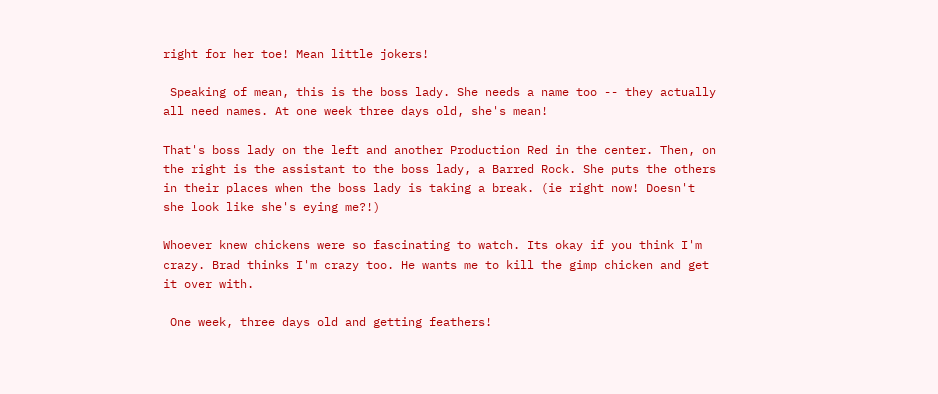right for her toe! Mean little jokers!

 Speaking of mean, this is the boss lady. She needs a name too -- they actually all need names. At one week three days old, she's mean!

That's boss lady on the left and another Production Red in the center. Then, on the right is the assistant to the boss lady, a Barred Rock. She puts the others in their places when the boss lady is taking a break. (ie right now! Doesn't she look like she's eying me?!)

Whoever knew chickens were so fascinating to watch. Its okay if you think I'm crazy. Brad thinks I'm crazy too. He wants me to kill the gimp chicken and get it over with.

 One week, three days old and getting feathers!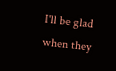I'll be glad when they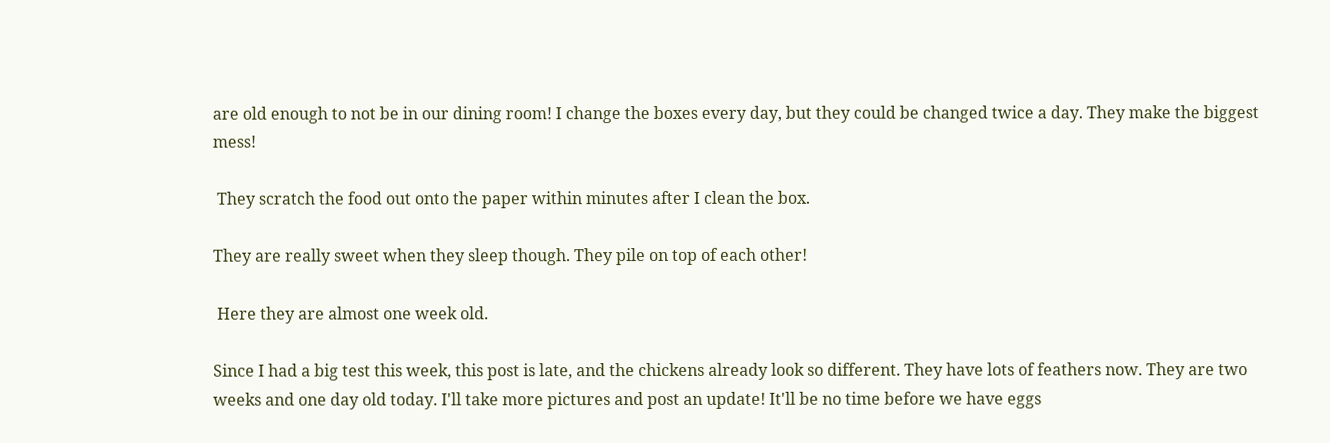are old enough to not be in our dining room! I change the boxes every day, but they could be changed twice a day. They make the biggest mess!

 They scratch the food out onto the paper within minutes after I clean the box.

They are really sweet when they sleep though. They pile on top of each other!

 Here they are almost one week old.

Since I had a big test this week, this post is late, and the chickens already look so different. They have lots of feathers now. They are two weeks and one day old today. I'll take more pictures and post an update! It'll be no time before we have eggs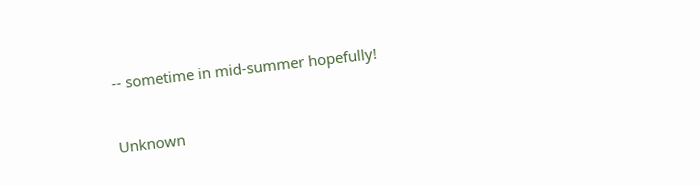-- sometime in mid-summer hopefully!


Unknown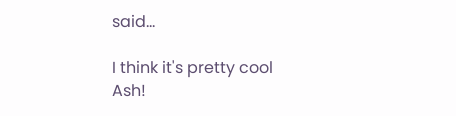said...

I think it's pretty cool Ash!